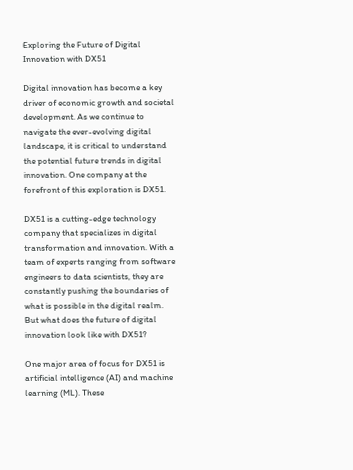Exploring the Future of Digital Innovation with DX51

Digital innovation has become a key driver of economic growth and societal development. As we continue to navigate the ever-evolving digital landscape, it is critical to understand the potential future trends in digital innovation. One company at the forefront of this exploration is DX51.

DX51 is a cutting-edge technology company that specializes in digital transformation and innovation. With a team of experts ranging from software engineers to data scientists, they are constantly pushing the boundaries of what is possible in the digital realm. But what does the future of digital innovation look like with DX51?

One major area of focus for DX51 is artificial intelligence (AI) and machine learning (ML). These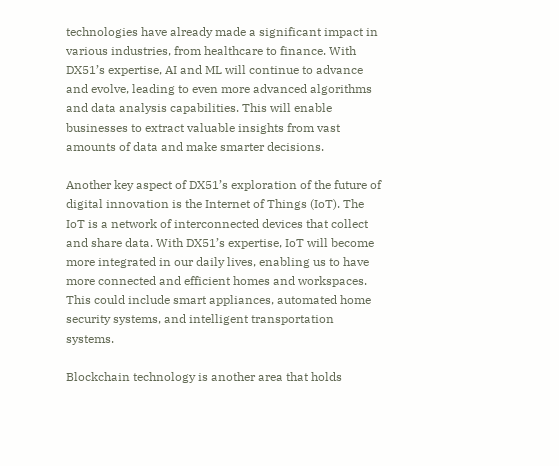technologies have already made a significant impact in various industries, from healthcare to finance. With DX51’s expertise, AI and ML will continue to advance and evolve, leading to even more advanced algorithms and data analysis capabilities. This will enable businesses to extract valuable insights from vast amounts of data and make smarter decisions.

Another key aspect of DX51’s exploration of the future of digital innovation is the Internet of Things (IoT). The IoT is a network of interconnected devices that collect and share data. With DX51’s expertise, IoT will become more integrated in our daily lives, enabling us to have more connected and efficient homes and workspaces. This could include smart appliances, automated home security systems, and intelligent transportation systems.

Blockchain technology is another area that holds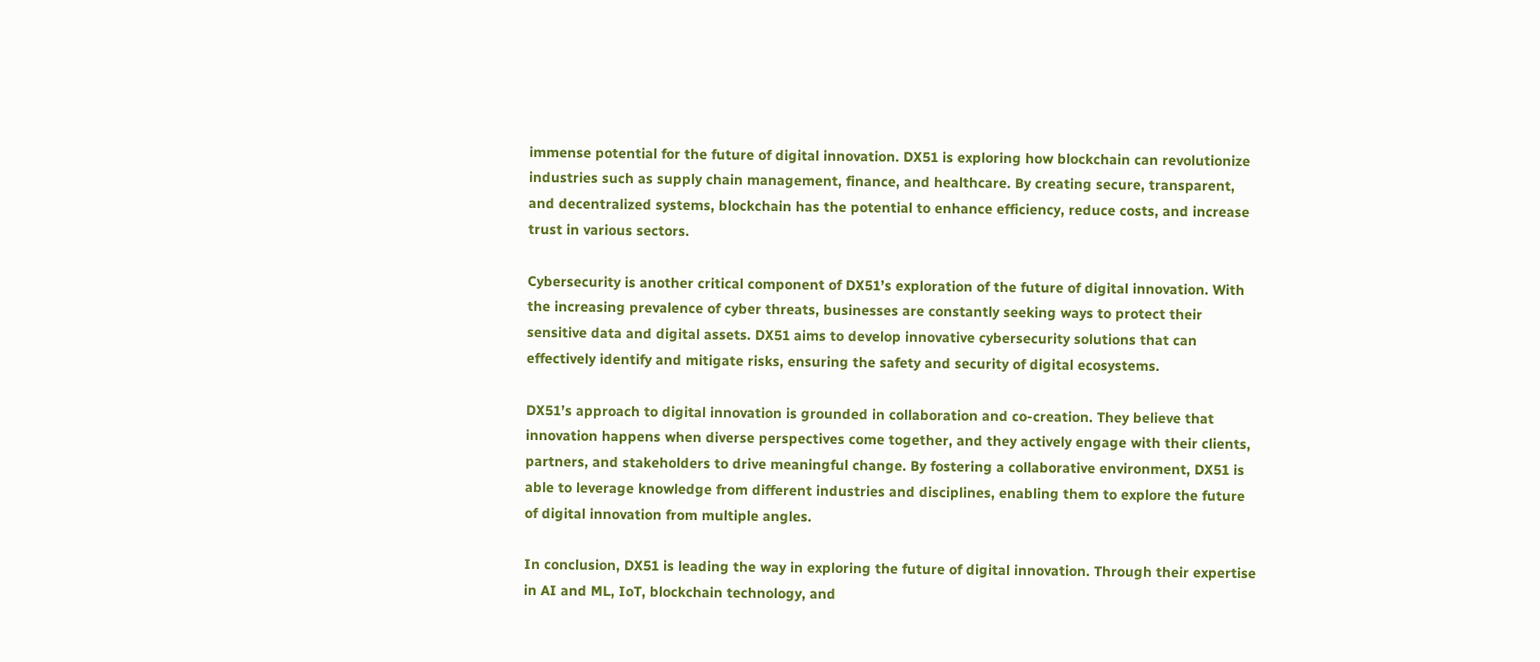immense potential for the future of digital innovation. DX51 is exploring how blockchain can revolutionize industries such as supply chain management, finance, and healthcare. By creating secure, transparent, and decentralized systems, blockchain has the potential to enhance efficiency, reduce costs, and increase trust in various sectors.

Cybersecurity is another critical component of DX51’s exploration of the future of digital innovation. With the increasing prevalence of cyber threats, businesses are constantly seeking ways to protect their sensitive data and digital assets. DX51 aims to develop innovative cybersecurity solutions that can effectively identify and mitigate risks, ensuring the safety and security of digital ecosystems.

DX51’s approach to digital innovation is grounded in collaboration and co-creation. They believe that innovation happens when diverse perspectives come together, and they actively engage with their clients, partners, and stakeholders to drive meaningful change. By fostering a collaborative environment, DX51 is able to leverage knowledge from different industries and disciplines, enabling them to explore the future of digital innovation from multiple angles.

In conclusion, DX51 is leading the way in exploring the future of digital innovation. Through their expertise in AI and ML, IoT, blockchain technology, and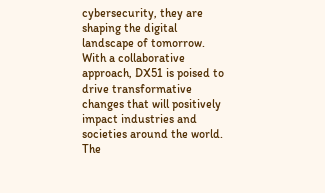cybersecurity, they are shaping the digital landscape of tomorrow. With a collaborative approach, DX51 is poised to drive transformative changes that will positively impact industries and societies around the world. The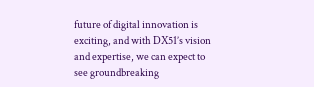future of digital innovation is exciting, and with DX51’s vision and expertise, we can expect to see groundbreaking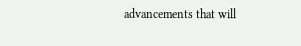advancements that will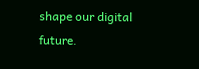shape our digital future.